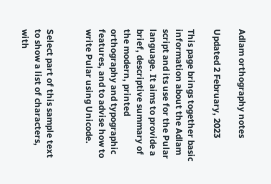Adlam orthography notes

Updated 2 February, 2023

This page brings together basic information about the Adlam script and its use for the Pular language. It aims to provide a brief, descriptive summary of the modern, printed orthography and typographic features, and to advise how to write Pular using Unicode.


Select part of this sample text to show a list of characters, with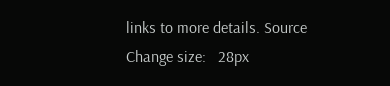links to more details. Source
Change size:   28px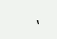⹁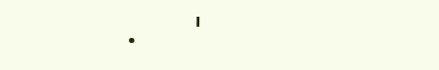.  '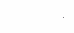.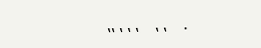⹁⹁ ⹁ ⹁ ⹁    ⹁ ⹁    .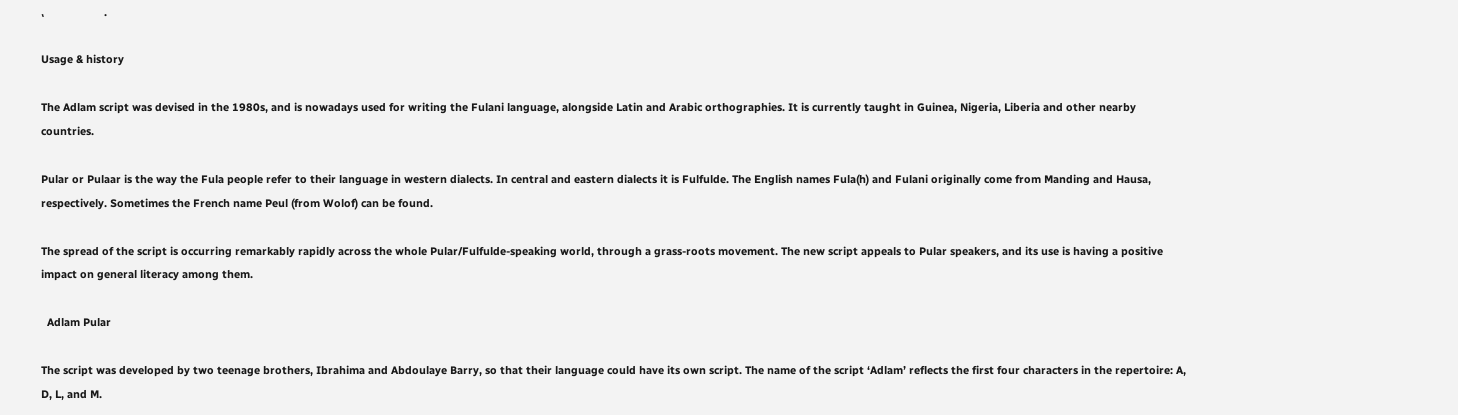⹁                    .

Usage & history

The Adlam script was devised in the 1980s, and is nowadays used for writing the Fulani language, alongside Latin and Arabic orthographies. It is currently taught in Guinea, Nigeria, Liberia and other nearby countries.

Pular or Pulaar is the way the Fula people refer to their language in western dialects. In central and eastern dialects it is Fulfulde. The English names Fula(h) and Fulani originally come from Manding and Hausa, respectively. Sometimes the French name Peul (from Wolof) can be found.

The spread of the script is occurring remarkably rapidly across the whole Pular/Fulfulde-speaking world, through a grass-roots movement. The new script appeals to Pular speakers, and its use is having a positive impact on general literacy among them.

  Adlam Pular

The script was developed by two teenage brothers, Ibrahima and Abdoulaye Barry, so that their language could have its own script. The name of the script ‘Adlam’ reflects the first four characters in the repertoire: A, D, L, and M.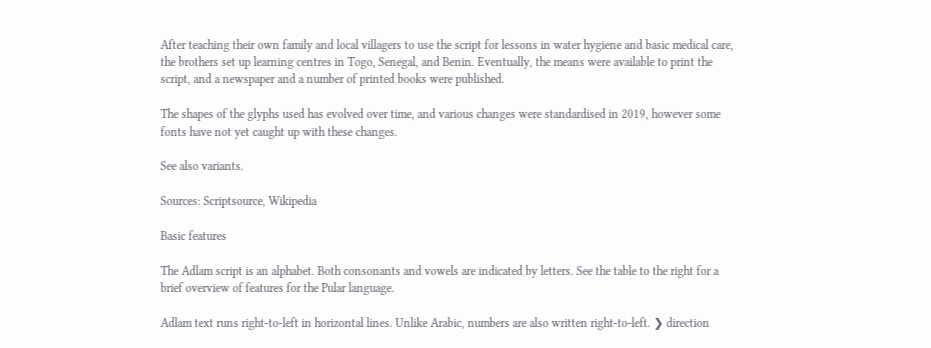After teaching their own family and local villagers to use the script for lessons in water hygiene and basic medical care, the brothers set up learning centres in Togo, Senegal, and Benin. Eventually, the means were available to print the script, and a newspaper and a number of printed books were published.

The shapes of the glyphs used has evolved over time, and various changes were standardised in 2019, however some fonts have not yet caught up with these changes.

See also variants.

Sources: Scriptsource, Wikipedia

Basic features

The Adlam script is an alphabet. Both consonants and vowels are indicated by letters. See the table to the right for a brief overview of features for the Pular language.

Adlam text runs right-to-left in horizontal lines. Unlike Arabic, numbers are also written right-to-left. ❯ direction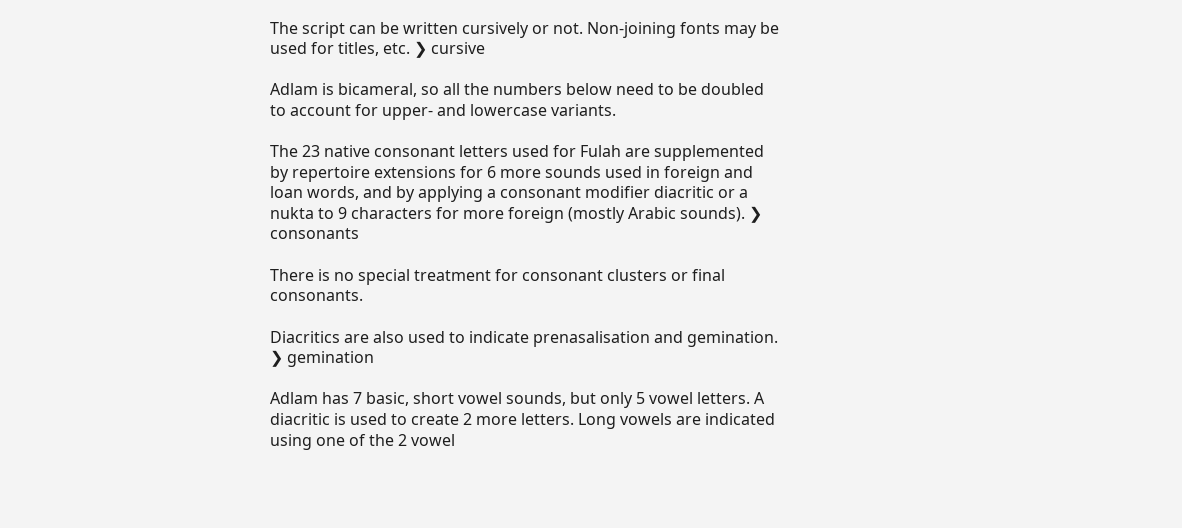The script can be written cursively or not. Non-joining fonts may be used for titles, etc. ❯ cursive

Adlam is bicameral, so all the numbers below need to be doubled to account for upper- and lowercase variants.

The 23 native consonant letters used for Fulah are supplemented by repertoire extensions for 6 more sounds used in foreign and loan words, and by applying a consonant modifier diacritic or a nukta to 9 characters for more foreign (mostly Arabic sounds). ❯ consonants

There is no special treatment for consonant clusters or final consonants.

Diacritics are also used to indicate prenasalisation and gemination. ❯ gemination

Adlam has 7 basic, short vowel sounds, but only 5 vowel letters. A diacritic is used to create 2 more letters. Long vowels are indicated using one of the 2 vowel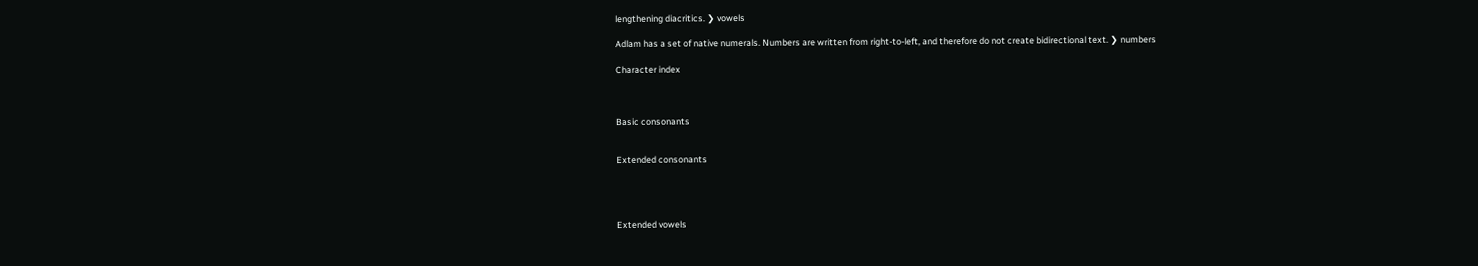lengthening diacritics. ❯ vowels

Adlam has a set of native numerals. Numbers are written from right-to-left, and therefore do not create bidirectional text. ❯ numbers

Character index



Basic consonants


Extended consonants




Extended vowels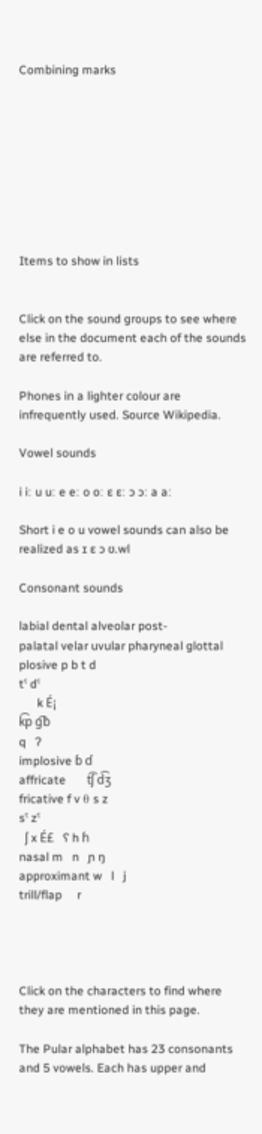Combining marks









Items to show in lists


Click on the sound groups to see where else in the document each of the sounds are referred to.

Phones in a lighter colour are infrequently used. Source Wikipedia.

Vowel sounds

i iː u uː e eː o oː ɛ ɛː ɔ ɔː a aː

Short i e o u vowel sounds can also be realized as ɪ ɛ ɔ ʊ.wl

Consonant sounds

labial dental alveolar post-
palatal velar uvular pharyneal glottal
plosive p b t d
tˤ dˤ
      k É¡
k͡p g͡b
q   ʔ
implosive ɓ ɗ
affricate       t͡ʃ d͡ʒ
fricative f v θ s z
sˤ zˤ
  ʃ x É£   ʕ h ɦ
nasal m   n   ɲ ŋ
approximant w   l   j
trill/flap     r




Click on the characters to find where they are mentioned in this page.

The Pular alphabet has 23 consonants and 5 vowels. Each has upper and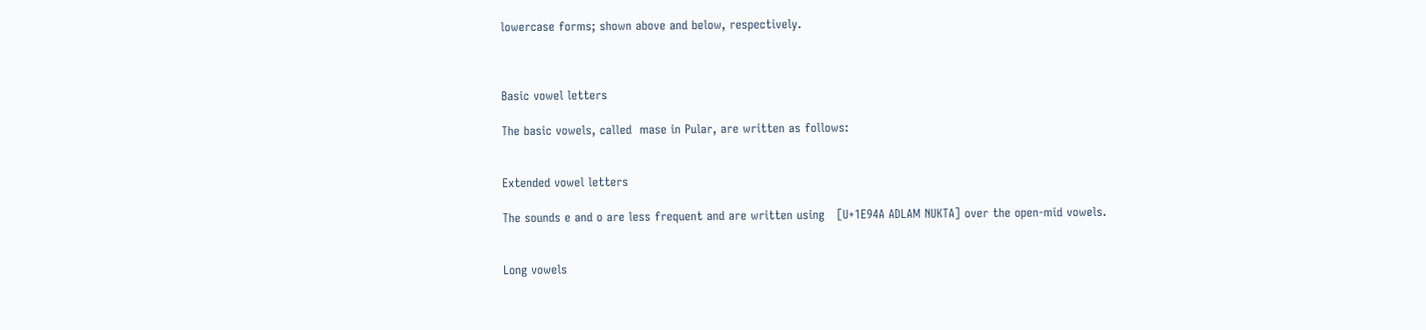lowercase forms; shown above and below, respectively.



Basic vowel letters

The basic vowels, called  mase in Pular, are written as follows:


Extended vowel letters

The sounds e and o are less frequent and are written using   [U+1E94A ADLAM NUKTA] over the open-mid vowels.


Long vowels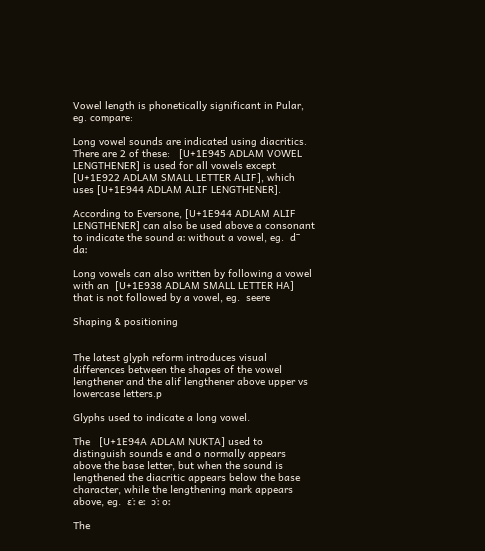Vowel length is phonetically significant in Pular, eg. compare:

Long vowel sounds are indicated using diacritics. There are 2 of these:   [U+1E945 ADLAM VOWEL LENGTHENER] is used for all vowels except  [U+1E922 ADLAM SMALL LETTER ALIF], which uses [U+1E944 ADLAM ALIF LENGTHENER].

According to Eversone, [U+1E944 ADLAM ALIF LENGTHENER] can also be used above a consonant to indicate the sound aː without a vowel, eg.  dˉ daː

Long vowels can also written by following a vowel with an  [U+1E938 ADLAM SMALL LETTER HA] that is not followed by a vowel, eg.  seere

Shaping & positioning


The latest glyph reform introduces visual differences between the shapes of the vowel lengthener and the alif lengthener above upper vs lowercase letters.p

Glyphs used to indicate a long vowel.

The   [U+1E94A ADLAM NUKTA] used to distinguish sounds e and o normally appears above the base letter, but when the sound is lengthened the diacritic appears below the base character, while the lengthening mark appears above, eg.  ɛ˙ː eː  ɔ˙ː oː

The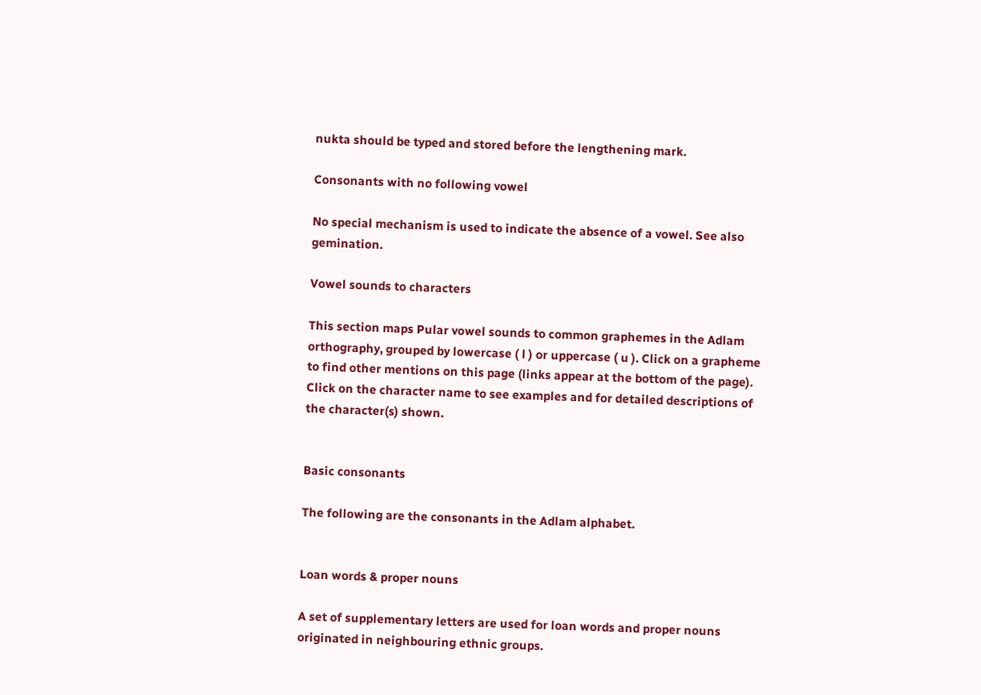nukta should be typed and stored before the lengthening mark.

Consonants with no following vowel

No special mechanism is used to indicate the absence of a vowel. See also gemination.

Vowel sounds to characters

This section maps Pular vowel sounds to common graphemes in the Adlam orthography, grouped by lowercase ( l ) or uppercase ( u ). Click on a grapheme to find other mentions on this page (links appear at the bottom of the page). Click on the character name to see examples and for detailed descriptions of the character(s) shown.


Basic consonants

The following are the consonants in the Adlam alphabet.


Loan words & proper nouns

A set of supplementary letters are used for loan words and proper nouns originated in neighbouring ethnic groups.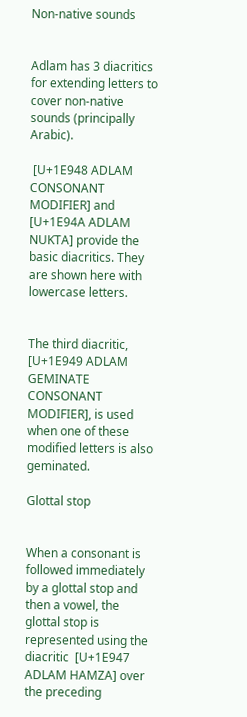Non-native sounds


Adlam has 3 diacritics for extending letters to cover non-native sounds (principally Arabic).

 [U+1E948 ADLAM CONSONANT MODIFIER] and  [U+1E94A ADLAM NUKTA] provide the basic diacritics. They are shown here with lowercase letters.


The third diacritic,  [U+1E949 ADLAM GEMINATE CONSONANT MODIFIER], is used when one of these modified letters is also geminated.

Glottal stop


When a consonant is followed immediately by a glottal stop and then a vowel, the glottal stop is represented using the diacritic  [U+1E947 ADLAM HAMZA] over the preceding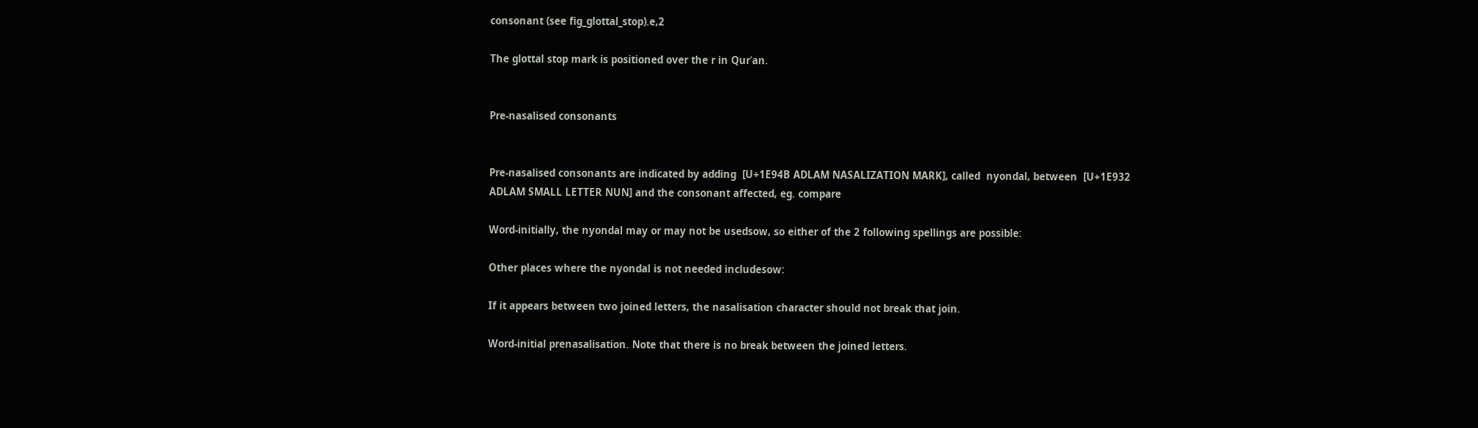consonant (see fig_glottal_stop).e,2

The glottal stop mark is positioned over the r in Qurʿan.


Pre-nasalised consonants


Pre-nasalised consonants are indicated by adding  [U+1E94B ADLAM NASALIZATION MARK], called  nyondal, between  [U+1E932 ADLAM SMALL LETTER NUN] and the consonant affected, eg. compare

Word-initially, the nyondal may or may not be usedsow, so either of the 2 following spellings are possible:

Other places where the nyondal is not needed includesow:

If it appears between two joined letters, the nasalisation character should not break that join.

Word-initial prenasalisation. Note that there is no break between the joined letters.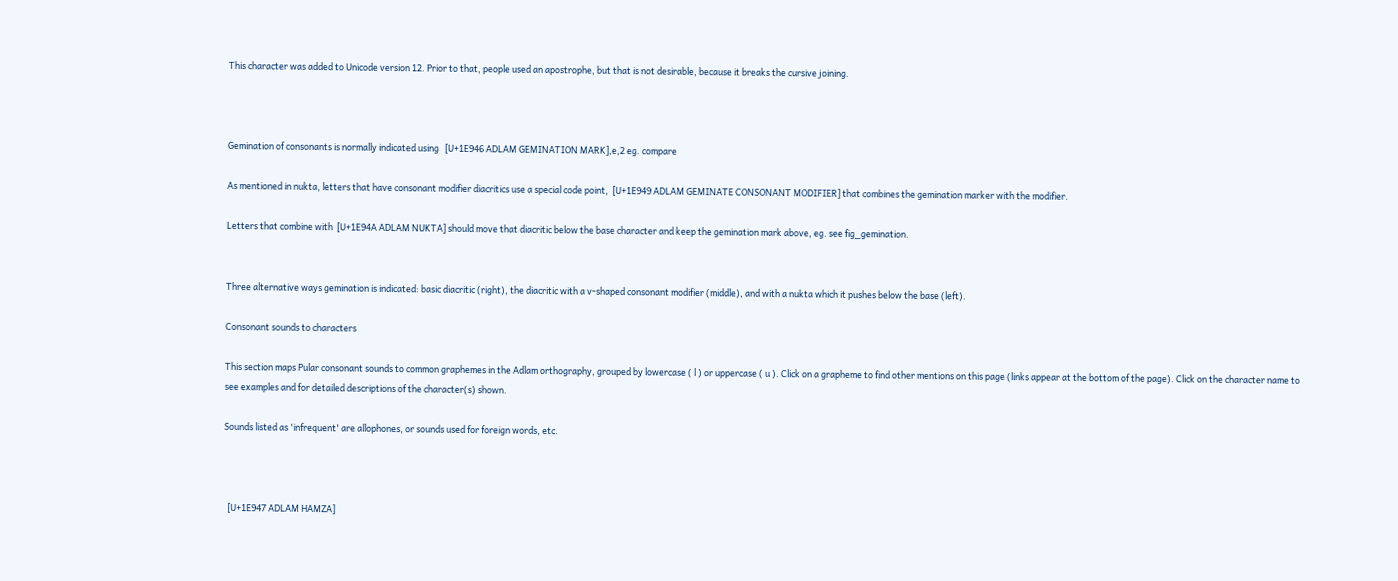This character was added to Unicode version 12. Prior to that, people used an apostrophe, but that is not desirable, because it breaks the cursive joining.



Gemination of consonants is normally indicated using   [U+1E946 ADLAM GEMINATION MARK],e,2 eg. compare

As mentioned in nukta, letters that have consonant modifier diacritics use a special code point,  [U+1E949 ADLAM GEMINATE CONSONANT MODIFIER] that combines the gemination marker with the modifier.

Letters that combine with  [U+1E94A ADLAM NUKTA] should move that diacritic below the base character and keep the gemination mark above, eg. see fig_gemination.


Three alternative ways gemination is indicated: basic diacritic (right), the diacritic with a v-shaped consonant modifier (middle), and with a nukta which it pushes below the base (left).

Consonant sounds to characters

This section maps Pular consonant sounds to common graphemes in the Adlam orthography, grouped by lowercase ( l ) or uppercase ( u ). Click on a grapheme to find other mentions on this page (links appear at the bottom of the page). Click on the character name to see examples and for detailed descriptions of the character(s) shown.

Sounds listed as 'infrequent' are allophones, or sounds used for foreign words, etc.



  [U+1E947 ADLAM HAMZA]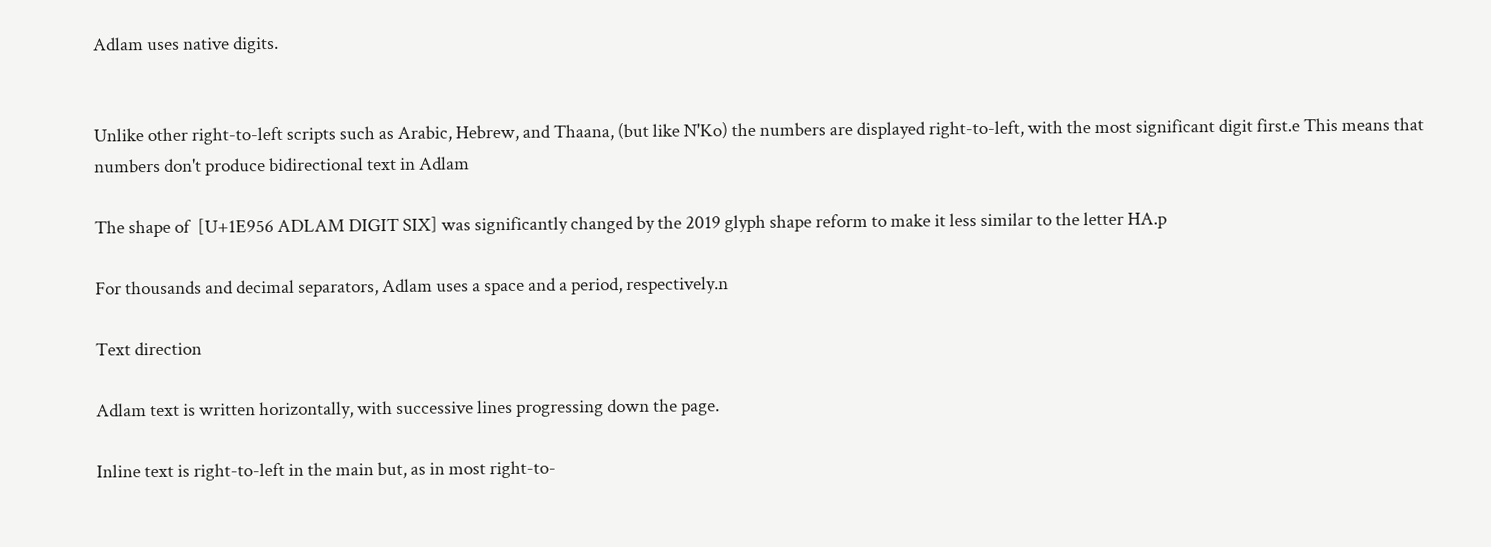Adlam uses native digits.


Unlike other right-to-left scripts such as Arabic, Hebrew, and Thaana, (but like N'Ko) the numbers are displayed right-to-left, with the most significant digit first.e This means that numbers don't produce bidirectional text in Adlam

The shape of  [U+1E956 ADLAM DIGIT SIX] was significantly changed by the 2019 glyph shape reform to make it less similar to the letter HA.p

For thousands and decimal separators, Adlam uses a space and a period, respectively.n

Text direction

Adlam text is written horizontally, with successive lines progressing down the page.

Inline text is right-to-left in the main but, as in most right-to-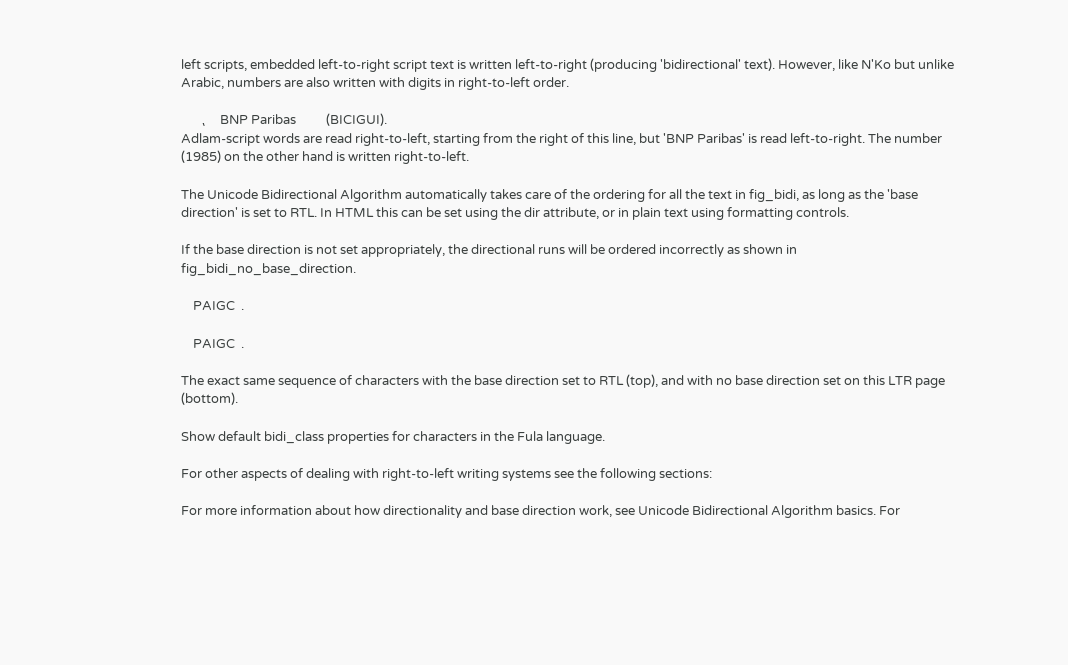left scripts, embedded left-to-right script text is written left-to-right (producing 'bidirectional' text). However, like N'Ko but unlike Arabic, numbers are also written with digits in right-to-left order.

       ⹁     BNP Paribas          (BICIGUI).
Adlam-script words are read right-to-left, starting from the right of this line, but 'BNP Paribas' is read left-to-right. The number  (1985) on the other hand is written right-to-left.

The Unicode Bidirectional Algorithm automatically takes care of the ordering for all the text in fig_bidi, as long as the 'base direction' is set to RTL. In HTML this can be set using the dir attribute, or in plain text using formatting controls.

If the base direction is not set appropriately, the directional runs will be ordered incorrectly as shown in fig_bidi_no_base_direction.

    PAIGC  .

    PAIGC  .

The exact same sequence of characters with the base direction set to RTL (top), and with no base direction set on this LTR page (bottom).

Show default bidi_class properties for characters in the Fula language.

For other aspects of dealing with right-to-left writing systems see the following sections:

For more information about how directionality and base direction work, see Unicode Bidirectional Algorithm basics. For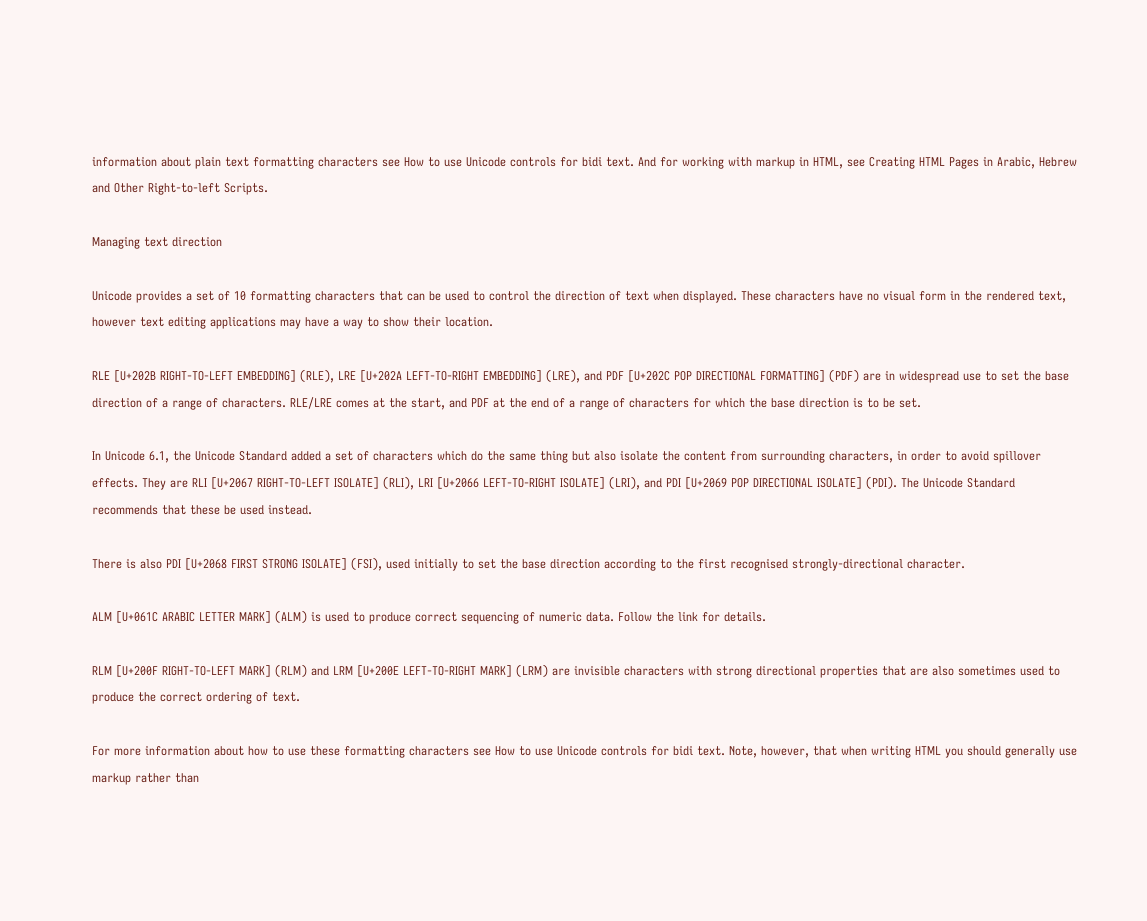information about plain text formatting characters see How to use Unicode controls for bidi text. And for working with markup in HTML, see Creating HTML Pages in Arabic, Hebrew and Other Right-to-left Scripts.

Managing text direction

Unicode provides a set of 10 formatting characters that can be used to control the direction of text when displayed. These characters have no visual form in the rendered text, however text editing applications may have a way to show their location.

RLE [U+202B RIGHT-TO-LEFT EMBEDDING] (RLE), LRE [U+202A LEFT-TO-RIGHT EMBEDDING] (LRE), and PDF [U+202C POP DIRECTIONAL FORMATTING] (PDF) are in widespread use to set the base direction of a range of characters. RLE/LRE comes at the start, and PDF at the end of a range of characters for which the base direction is to be set.

In Unicode 6.1, the Unicode Standard added a set of characters which do the same thing but also isolate the content from surrounding characters, in order to avoid spillover effects. They are RLI [U+2067 RIGHT-TO-LEFT ISOLATE] (RLI), LRI [U+2066 LEFT-TO-RIGHT ISOLATE] (LRI), and PDI [U+2069 POP DIRECTIONAL ISOLATE] (PDI). The Unicode Standard recommends that these be used instead.

There is also PDI [U+2068 FIRST STRONG ISOLATE] (FSI), used initially to set the base direction according to the first recognised strongly-directional character.

ALM [U+061C ARABIC LETTER MARK] (ALM) is used to produce correct sequencing of numeric data. Follow the link for details.

RLM [U+200F RIGHT-TO-LEFT MARK] (RLM) and LRM [U+200E LEFT-TO-RIGHT MARK] (LRM) are invisible characters with strong directional properties that are also sometimes used to produce the correct ordering of text.

For more information about how to use these formatting characters see How to use Unicode controls for bidi text. Note, however, that when writing HTML you should generally use markup rather than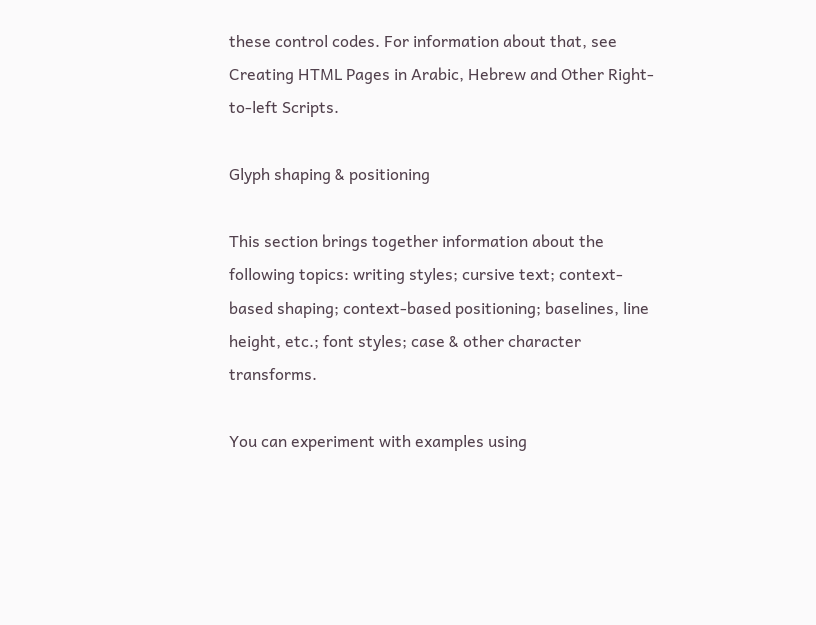these control codes. For information about that, see Creating HTML Pages in Arabic, Hebrew and Other Right-to-left Scripts.

Glyph shaping & positioning

This section brings together information about the following topics: writing styles; cursive text; context-based shaping; context-based positioning; baselines, line height, etc.; font styles; case & other character transforms.

You can experiment with examples using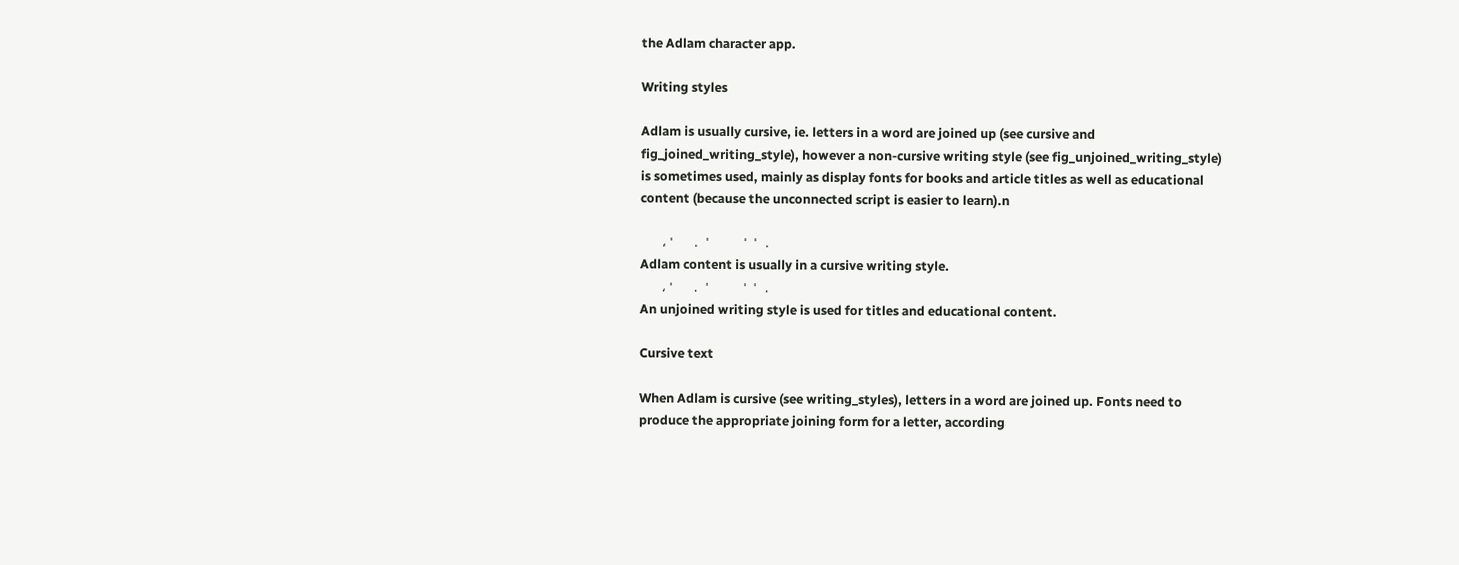the Adlam character app.

Writing styles

Adlam is usually cursive, ie. letters in a word are joined up (see cursive and fig_joined_writing_style), however a non-cursive writing style (see fig_unjoined_writing_style) is sometimes used, mainly as display fonts for books and article titles as well as educational content (because the unconnected script is easier to learn).n

     ، ˈ     .  ˈ        ˈ  ˈ  .
Adlam content is usually in a cursive writing style.
     ، ˈ     .  ˈ        ˈ  ˈ  .
An unjoined writing style is used for titles and educational content.

Cursive text

When Adlam is cursive (see writing_styles), letters in a word are joined up. Fonts need to produce the appropriate joining form for a letter, according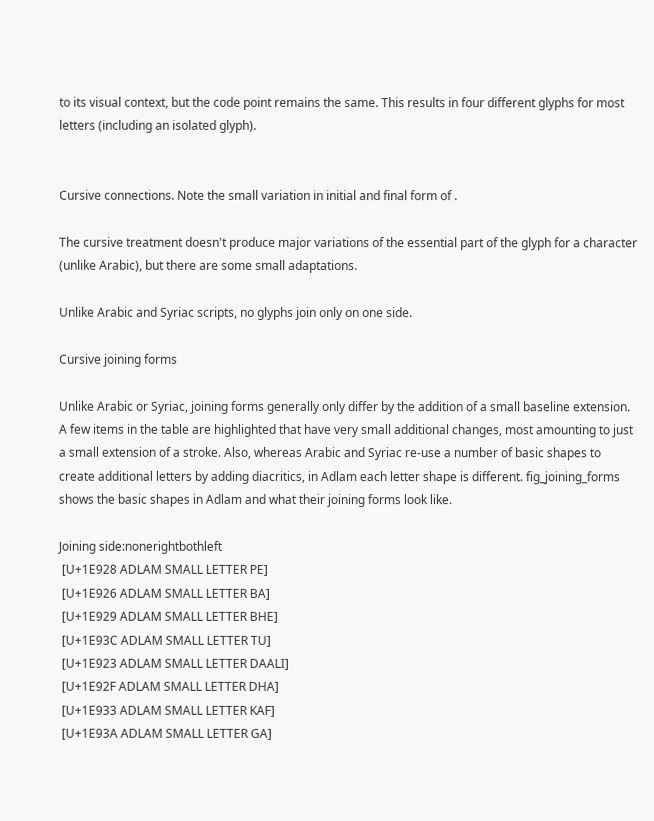to its visual context, but the code point remains the same. This results in four different glyphs for most letters (including an isolated glyph).


Cursive connections. Note the small variation in initial and final form of .

The cursive treatment doesn't produce major variations of the essential part of the glyph for a character (unlike Arabic), but there are some small adaptations.

Unlike Arabic and Syriac scripts, no glyphs join only on one side.

Cursive joining forms

Unlike Arabic or Syriac, joining forms generally only differ by the addition of a small baseline extension. A few items in the table are highlighted that have very small additional changes, most amounting to just a small extension of a stroke. Also, whereas Arabic and Syriac re-use a number of basic shapes to create additional letters by adding diacritics, in Adlam each letter shape is different. fig_joining_forms shows the basic shapes in Adlam and what their joining forms look like.

Joining side:nonerightbothleft
 [U+1E928 ADLAM SMALL LETTER PE]
 [U+1E926 ADLAM SMALL LETTER BA]
 [U+1E929 ADLAM SMALL LETTER BHE]
 [U+1E93C ADLAM SMALL LETTER TU]
 [U+1E923 ADLAM SMALL LETTER DAALI]
 [U+1E92F ADLAM SMALL LETTER DHA]
 [U+1E933 ADLAM SMALL LETTER KAF]
 [U+1E93A ADLAM SMALL LETTER GA]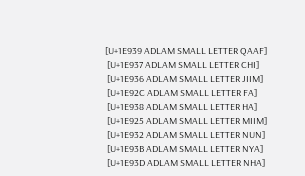[U+1E939 ADLAM SMALL LETTER QAAF]
 [U+1E937 ADLAM SMALL LETTER CHI]
 [U+1E936 ADLAM SMALL LETTER JIIM]
 [U+1E92C ADLAM SMALL LETTER FA]
 [U+1E938 ADLAM SMALL LETTER HA]
 [U+1E925 ADLAM SMALL LETTER MIIM]
 [U+1E932 ADLAM SMALL LETTER NUN]
 [U+1E93B ADLAM SMALL LETTER NYA]
 [U+1E93D ADLAM SMALL LETTER NHA]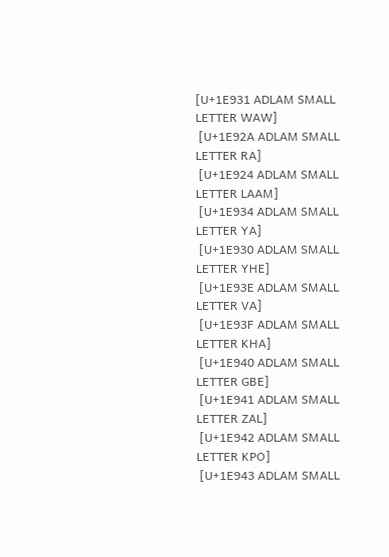[U+1E931 ADLAM SMALL LETTER WAW]
 [U+1E92A ADLAM SMALL LETTER RA]
 [U+1E924 ADLAM SMALL LETTER LAAM]
 [U+1E934 ADLAM SMALL LETTER YA]
 [U+1E930 ADLAM SMALL LETTER YHE]
 [U+1E93E ADLAM SMALL LETTER VA]
 [U+1E93F ADLAM SMALL LETTER KHA]
 [U+1E940 ADLAM SMALL LETTER GBE]
 [U+1E941 ADLAM SMALL LETTER ZAL]
 [U+1E942 ADLAM SMALL LETTER KPO]
 [U+1E943 ADLAM SMALL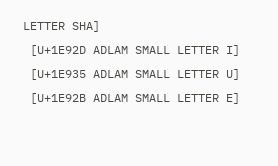LETTER SHA]
 [U+1E92D ADLAM SMALL LETTER I]
 [U+1E935 ADLAM SMALL LETTER U]
 [U+1E92B ADLAM SMALL LETTER E]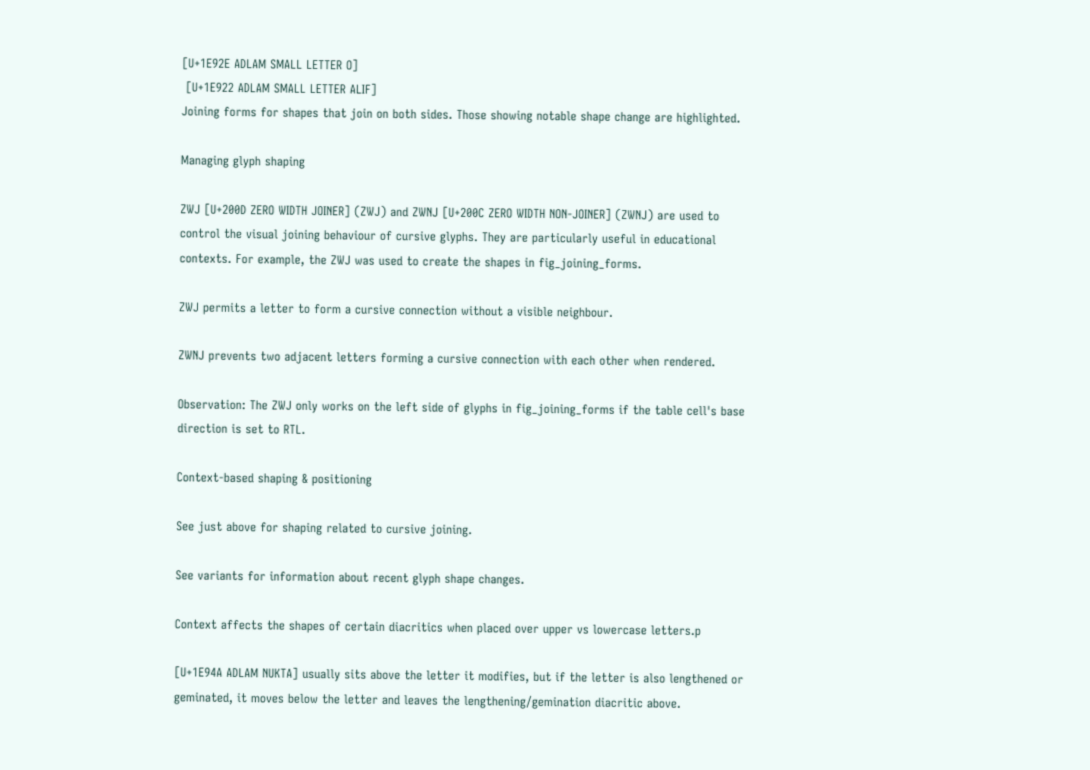[U+1E92E ADLAM SMALL LETTER O]
 [U+1E922 ADLAM SMALL LETTER ALIF]
Joining forms for shapes that join on both sides. Those showing notable shape change are highlighted.

Managing glyph shaping

ZWJ [U+200D ZERO WIDTH JOINER] (ZWJ) and ZWNJ [U+200C ZERO WIDTH NON-JOINER] (ZWNJ) are used to control the visual joining behaviour of cursive glyphs. They are particularly useful in educational contexts. For example, the ZWJ was used to create the shapes in fig_joining_forms.

ZWJ permits a letter to form a cursive connection without a visible neighbour.

ZWNJ prevents two adjacent letters forming a cursive connection with each other when rendered.

Observation: The ZWJ only works on the left side of glyphs in fig_joining_forms if the table cell's base direction is set to RTL.

Context-based shaping & positioning

See just above for shaping related to cursive joining.

See variants for information about recent glyph shape changes.

Context affects the shapes of certain diacritics when placed over upper vs lowercase letters.p

[U+1E94A ADLAM NUKTA] usually sits above the letter it modifies, but if the letter is also lengthened or geminated, it moves below the letter and leaves the lengthening/gemination diacritic above.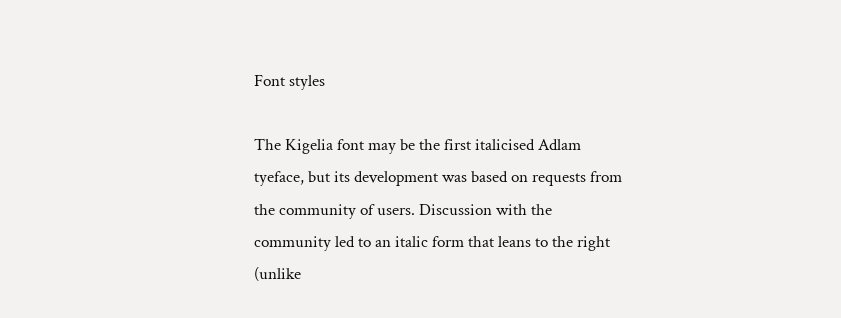Font styles

The Kigelia font may be the first italicised Adlam tyeface, but its development was based on requests from the community of users. Discussion with the community led to an italic form that leans to the right (unlike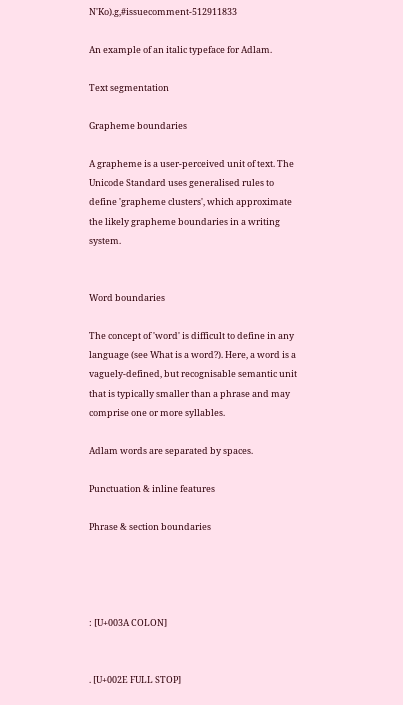N'Ko).g,#issuecomment-512911833

An example of an italic typeface for Adlam.

Text segmentation

Grapheme boundaries

A grapheme is a user-perceived unit of text. The Unicode Standard uses generalised rules to define 'grapheme clusters', which approximate the likely grapheme boundaries in a writing system.


Word boundaries

The concept of 'word' is difficult to define in any language (see What is a word?). Here, a word is a vaguely-defined, but recognisable semantic unit that is typically smaller than a phrase and may comprise one or more syllables.

Adlam words are separated by spaces.

Punctuation & inline features

Phrase & section boundaries




: [U+003A COLON]


. [U+002E FULL STOP]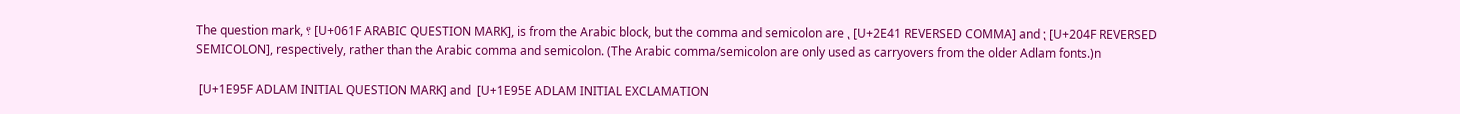The question mark, ؟ [U+061F ARABIC QUESTION MARK], is from the Arabic block, but the comma and semicolon are ⹁ [U+2E41 REVERSED COMMA] and ⁏ [U+204F REVERSED SEMICOLON], respectively, rather than the Arabic comma and semicolon. (The Arabic comma/semicolon are only used as carryovers from the older Adlam fonts.)n

 [U+1E95F ADLAM INITIAL QUESTION MARK] and  [U+1E95E ADLAM INITIAL EXCLAMATION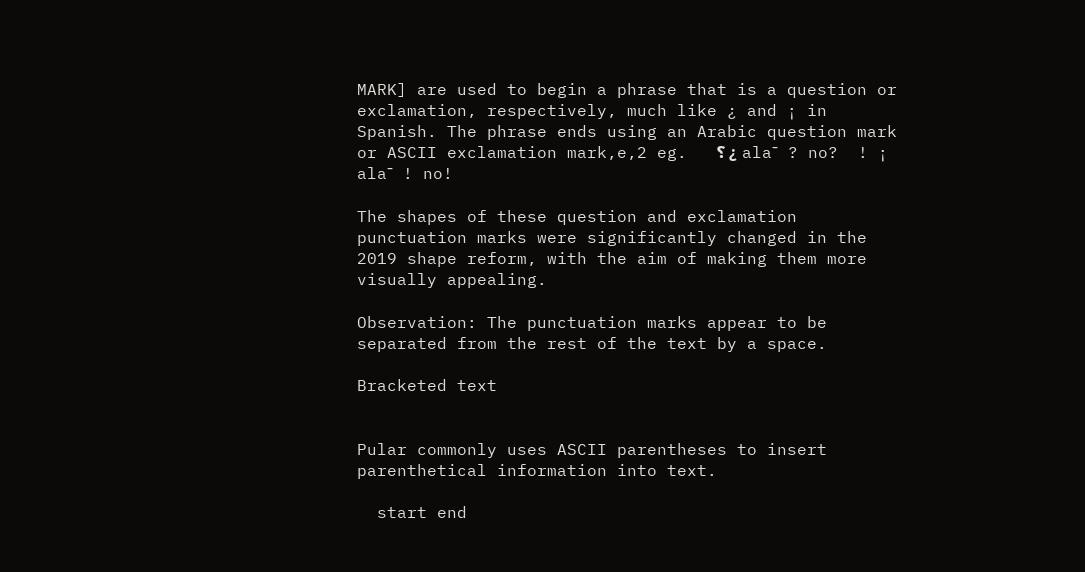MARK] are used to begin a phrase that is a question or exclamation, respectively, much like ¿ and ¡ in Spanish. The phrase ends using an Arabic question mark or ASCII exclamation mark,e,2 eg.   ؟ ¿ alaˉ ? no?  ! ¡ alaˉ ! no!

The shapes of these question and exclamation punctuation marks were significantly changed in the 2019 shape reform, with the aim of making them more visually appealing.

Observation: The punctuation marks appear to be separated from the rest of the text by a space.

Bracketed text


Pular commonly uses ASCII parentheses to insert parenthetical information into text.

  start end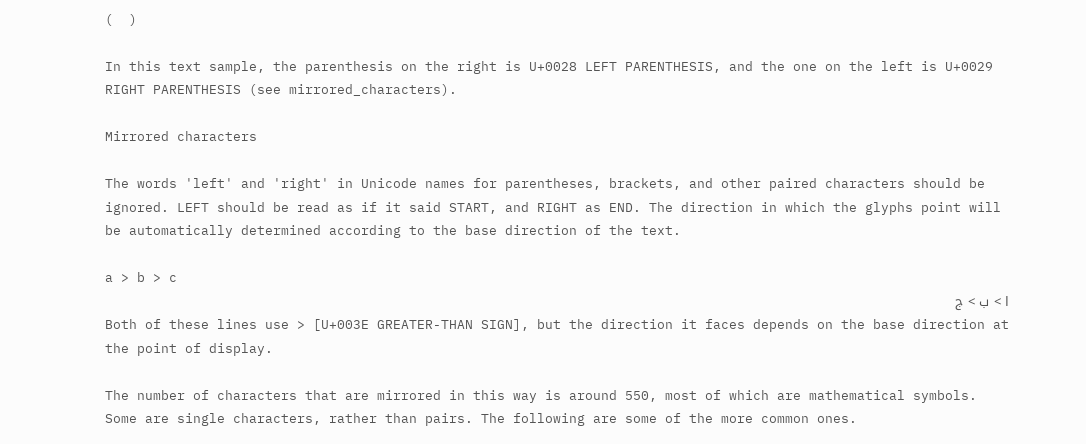(  )

In this text sample, the parenthesis on the right is U+0028 LEFT PARENTHESIS, and the one on the left is U+0029 RIGHT PARENTHESIS (see mirrored_characters).

Mirrored characters

The words 'left' and 'right' in Unicode names for parentheses, brackets, and other paired characters should be ignored. LEFT should be read as if it said START, and RIGHT as END. The direction in which the glyphs point will be automatically determined according to the base direction of the text.

a > b > c
ا > ب > ج
Both of these lines use > [U+003E GREATER-THAN SIGN], but the direction it faces depends on the base direction at the point of display.

The number of characters that are mirrored in this way is around 550, most of which are mathematical symbols. Some are single characters, rather than pairs. The following are some of the more common ones.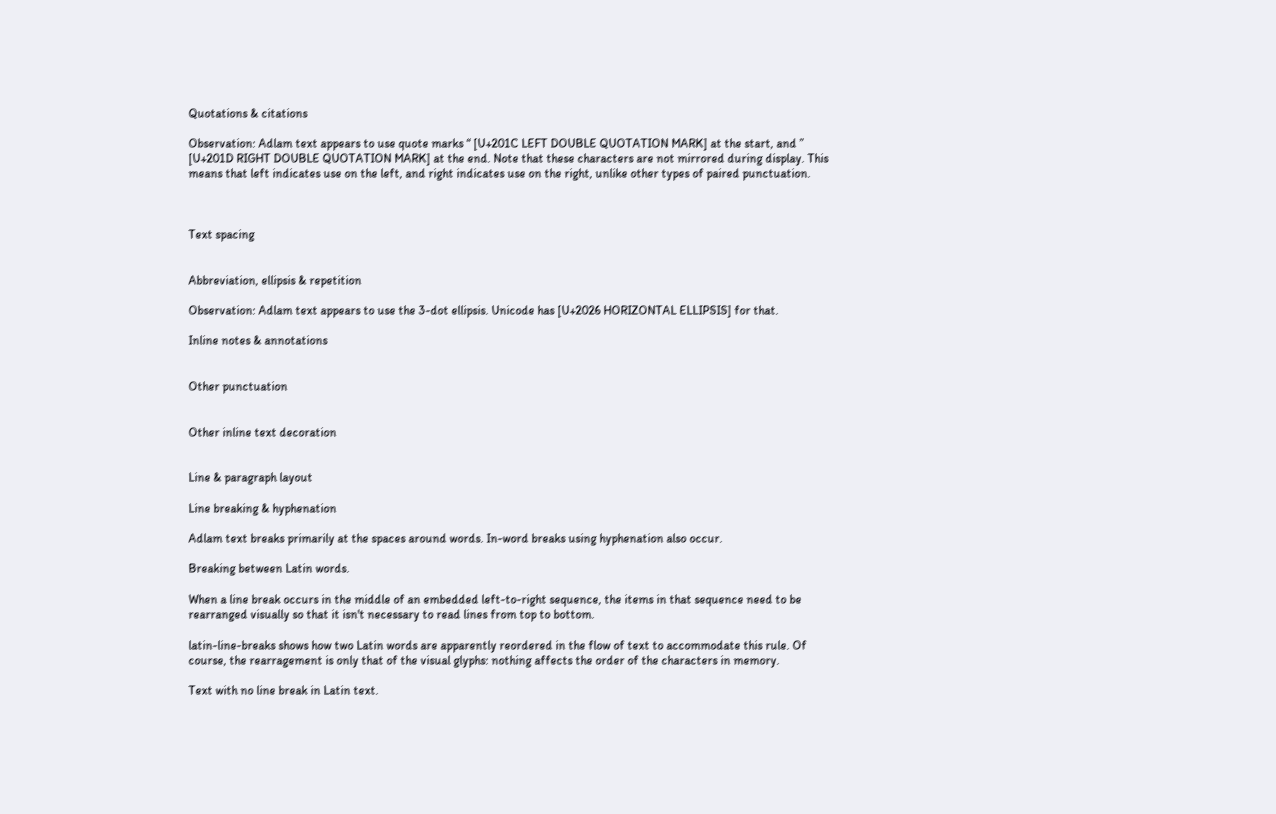Quotations & citations

Observation: Adlam text appears to use quote marks “ [U+201C LEFT DOUBLE QUOTATION MARK] at the start, and ” [U+201D RIGHT DOUBLE QUOTATION MARK] at the end. Note that these characters are not mirrored during display. This means that left indicates use on the left, and right indicates use on the right, unlike other types of paired punctuation.



Text spacing


Abbreviation, ellipsis & repetition

Observation: Adlam text appears to use the 3-dot ellipsis. Unicode has [U+2026 HORIZONTAL ELLIPSIS] for that.

Inline notes & annotations


Other punctuation


Other inline text decoration


Line & paragraph layout

Line breaking & hyphenation

Adlam text breaks primarily at the spaces around words. In-word breaks using hyphenation also occur.

Breaking between Latin words.

When a line break occurs in the middle of an embedded left-to-right sequence, the items in that sequence need to be rearranged visually so that it isn't necessary to read lines from top to bottom.

latin-line-breaks shows how two Latin words are apparently reordered in the flow of text to accommodate this rule. Of course, the rearragement is only that of the visual glyphs: nothing affects the order of the characters in memory.

Text with no line break in Latin text.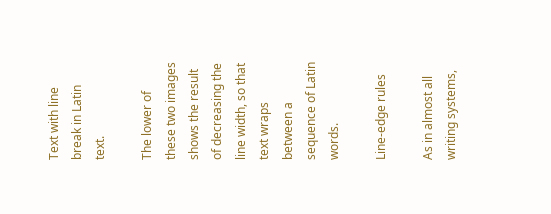Text with line break in Latin text.

The lower of these two images shows the result of decreasing the line width, so that text wraps between a sequence of Latin words.

Line-edge rules

As in almost all writing systems,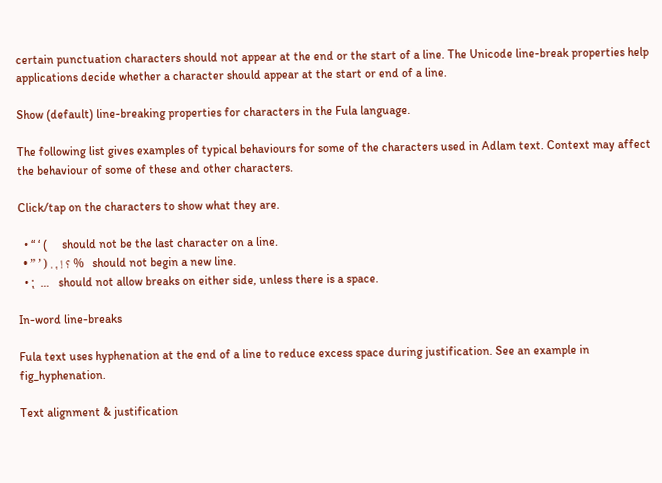certain punctuation characters should not appear at the end or the start of a line. The Unicode line-break properties help applications decide whether a character should appear at the start or end of a line.

Show (default) line-breaking properties for characters in the Fula language.

The following list gives examples of typical behaviours for some of the characters used in Adlam text. Context may affect the behaviour of some of these and other characters.

Click/tap on the characters to show what they are.

  • “ ‘ (     should not be the last character on a line.
  • ” ’ ) . ⹁ ! ؟ %   should not begin a new line.
  • ⁏  …   should not allow breaks on either side, unless there is a space.

In-word line-breaks

Fula text uses hyphenation at the end of a line to reduce excess space during justification. See an example in fig_hyphenation.

Text alignment & justification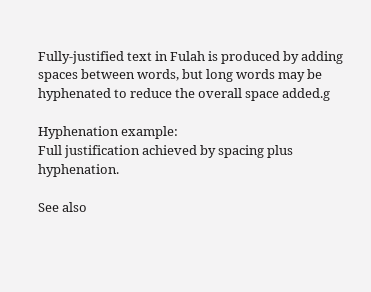Fully-justified text in Fulah is produced by adding spaces between words, but long words may be hyphenated to reduce the overall space added.g

Hyphenation example:
Full justification achieved by spacing plus hyphenation.

See also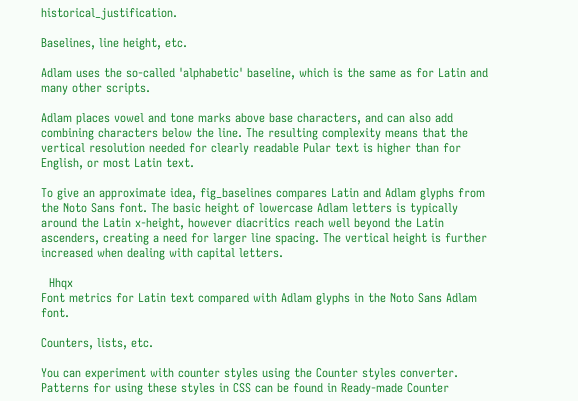historical_justification.

Baselines, line height, etc.

Adlam uses the so-called 'alphabetic' baseline, which is the same as for Latin and many other scripts.

Adlam places vowel and tone marks above base characters, and can also add combining characters below the line. The resulting complexity means that the vertical resolution needed for clearly readable Pular text is higher than for English, or most Latin text.

To give an approximate idea, fig_baselines compares Latin and Adlam glyphs from the Noto Sans font. The basic height of lowercase Adlam letters is typically around the Latin x-height, however diacritics reach well beyond the Latin ascenders, creating a need for larger line spacing. The vertical height is further increased when dealing with capital letters.

  Hhqx
Font metrics for Latin text compared with Adlam glyphs in the Noto Sans Adlam font.

Counters, lists, etc.

You can experiment with counter styles using the Counter styles converter. Patterns for using these styles in CSS can be found in Ready-made Counter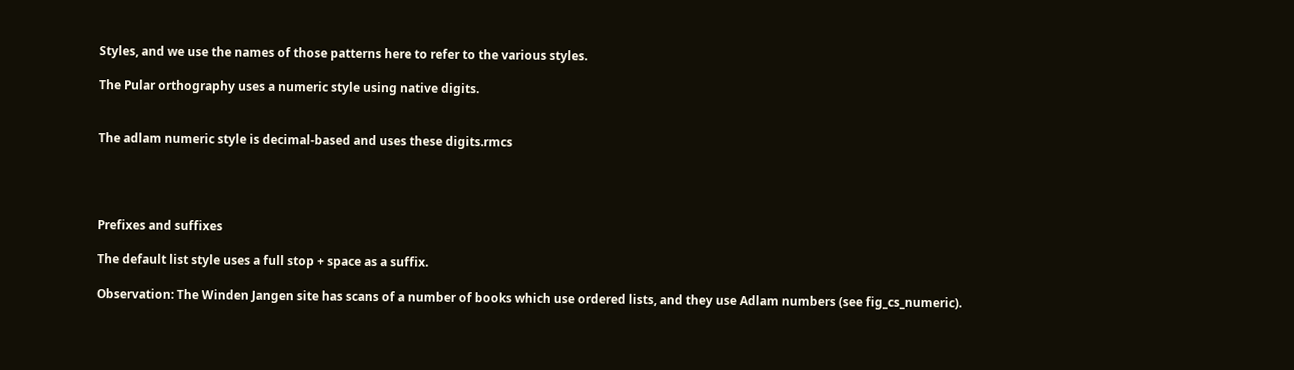Styles, and we use the names of those patterns here to refer to the various styles.

The Pular orthography uses a numeric style using native digits.


The adlam numeric style is decimal-based and uses these digits.rmcs




Prefixes and suffixes

The default list style uses a full stop + space as a suffix.

Observation: The Winden Jangen site has scans of a number of books which use ordered lists, and they use Adlam numbers (see fig_cs_numeric).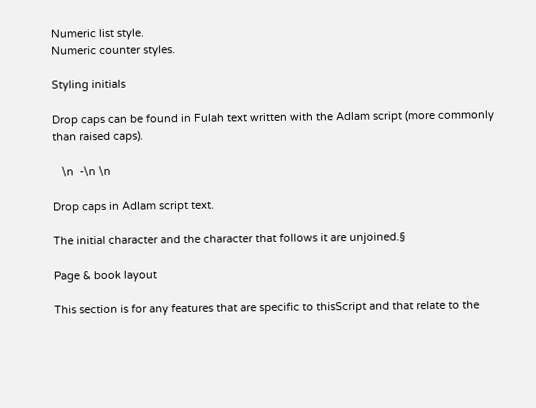Numeric list style.
Numeric counter styles.

Styling initials

Drop caps can be found in Fulah text written with the Adlam script (more commonly than raised caps).

   \n  -\n \n

Drop caps in Adlam script text.

The initial character and the character that follows it are unjoined.§

Page & book layout

This section is for any features that are specific to thisScript and that relate to the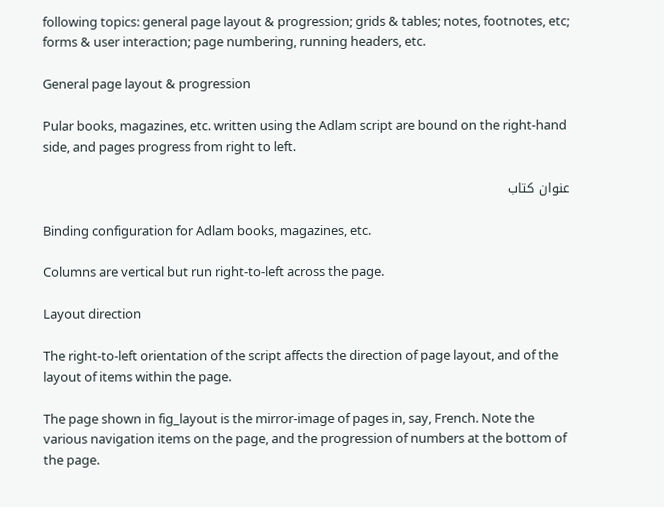following topics: general page layout & progression; grids & tables; notes, footnotes, etc; forms & user interaction; page numbering, running headers, etc.

General page layout & progression

Pular books, magazines, etc. written using the Adlam script are bound on the right-hand side, and pages progress from right to left.

عنوان كتاب

Binding configuration for Adlam books, magazines, etc.

Columns are vertical but run right-to-left across the page.

Layout direction

The right-to-left orientation of the script affects the direction of page layout, and of the layout of items within the page.

The page shown in fig_layout is the mirror-image of pages in, say, French. Note the various navigation items on the page, and the progression of numbers at the bottom of the page.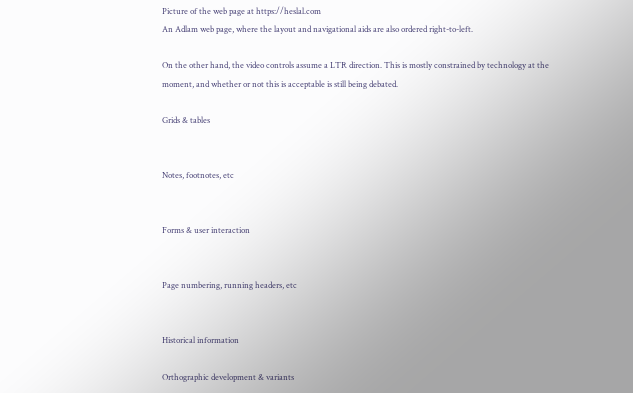Picture of the web page at https://heslal.com
An Adlam web page, where the layout and navigational aids are also ordered right-to-left.

On the other hand, the video controls assume a LTR direction. This is mostly constrained by technology at the moment, and whether or not this is acceptable is still being debated.

Grids & tables


Notes, footnotes, etc


Forms & user interaction


Page numbering, running headers, etc


Historical information

Orthographic development & variants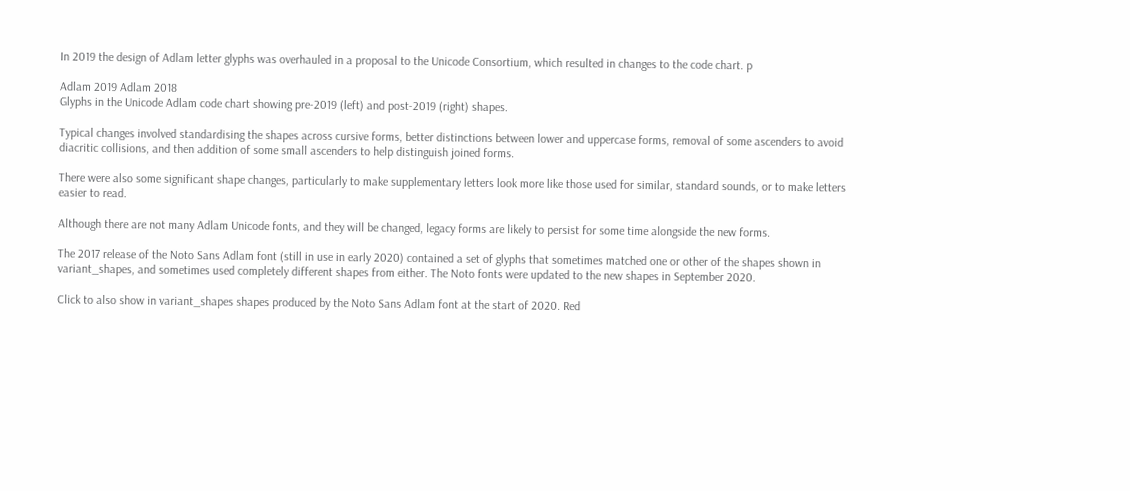In 2019 the design of Adlam letter glyphs was overhauled in a proposal to the Unicode Consortium, which resulted in changes to the code chart. p

Adlam 2019 Adlam 2018
Glyphs in the Unicode Adlam code chart showing pre-2019 (left) and post-2019 (right) shapes.

Typical changes involved standardising the shapes across cursive forms, better distinctions between lower and uppercase forms, removal of some ascenders to avoid diacritic collisions, and then addition of some small ascenders to help distinguish joined forms.

There were also some significant shape changes, particularly to make supplementary letters look more like those used for similar, standard sounds, or to make letters easier to read.

Although there are not many Adlam Unicode fonts, and they will be changed, legacy forms are likely to persist for some time alongside the new forms.

The 2017 release of the Noto Sans Adlam font (still in use in early 2020) contained a set of glyphs that sometimes matched one or other of the shapes shown in variant_shapes, and sometimes used completely different shapes from either. The Noto fonts were updated to the new shapes in September 2020.

Click to also show in variant_shapes shapes produced by the Noto Sans Adlam font at the start of 2020. Red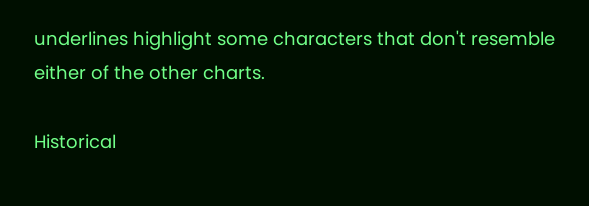underlines highlight some characters that don't resemble either of the other charts.

Historical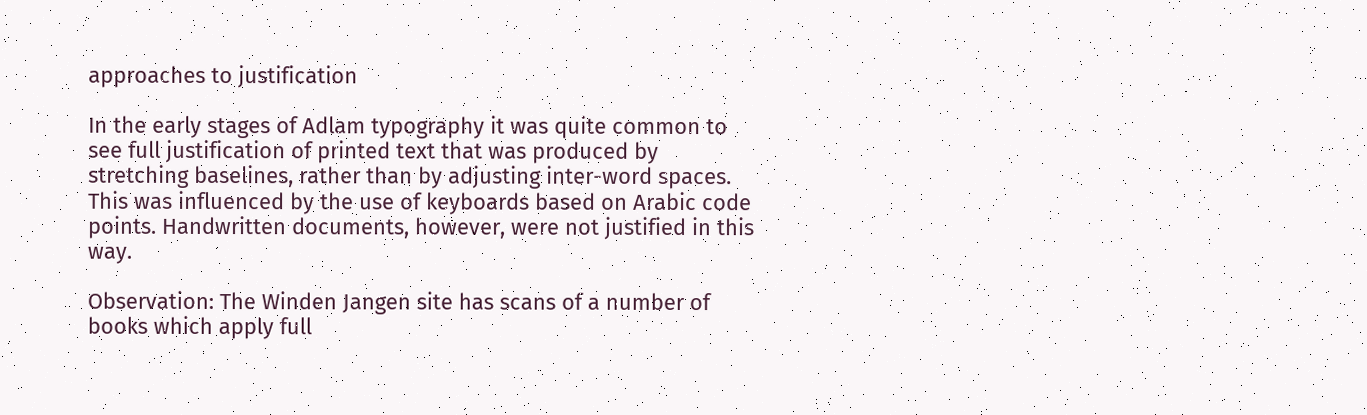approaches to justification

In the early stages of Adlam typography it was quite common to see full justification of printed text that was produced by stretching baselines, rather than by adjusting inter-word spaces. This was influenced by the use of keyboards based on Arabic code points. Handwritten documents, however, were not justified in this way.

Observation: The Winden Jangen site has scans of a number of books which apply full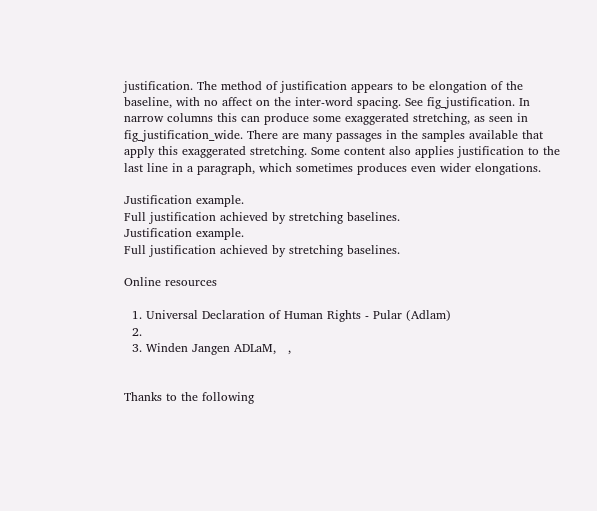justification. The method of justification appears to be elongation of the baseline, with no affect on the inter-word spacing. See fig_justification. In narrow columns this can produce some exaggerated stretching, as seen in fig_justification_wide. There are many passages in the samples available that apply this exaggerated stretching. Some content also applies justification to the last line in a paragraph, which sometimes produces even wider elongations.

Justification example.
Full justification achieved by stretching baselines.
Justification example.
Full justification achieved by stretching baselines.

Online resources

  1. Universal Declaration of Human Rights - Pular (Adlam)
  2.
  3. Winden Jangen ADLaM,   ,


Thanks to the following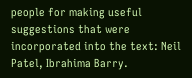people for making useful suggestions that were incorporated into the text: Neil Patel, Ibrahima Barry.